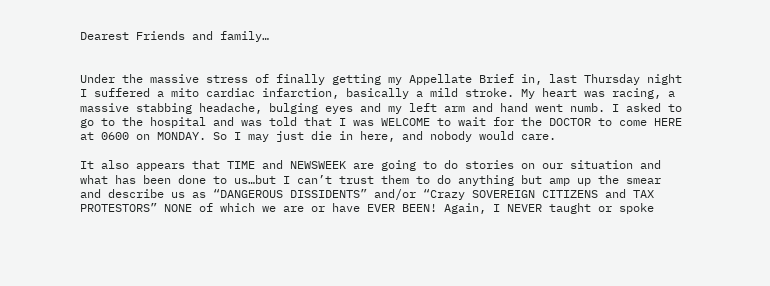Dearest Friends and family…


Under the massive stress of finally getting my Appellate Brief in, last Thursday night I suffered a mito cardiac infarction, basically a mild stroke. My heart was racing, a massive stabbing headache, bulging eyes and my left arm and hand went numb. I asked to go to the hospital and was told that I was WELCOME to wait for the DOCTOR to come HERE at 0600 on MONDAY. So I may just die in here, and nobody would care.

It also appears that TIME and NEWSWEEK are going to do stories on our situation and what has been done to us…but I can’t trust them to do anything but amp up the smear and describe us as “DANGEROUS DISSIDENTS” and/or “Crazy SOVEREIGN CITIZENS and TAX PROTESTORS” NONE of which we are or have EVER BEEN! Again, I NEVER taught or spoke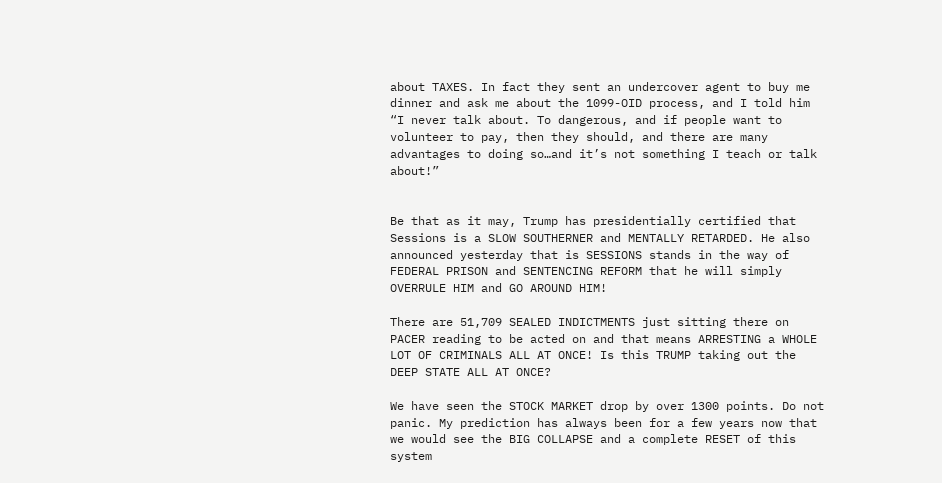about TAXES. In fact they sent an undercover agent to buy me dinner and ask me about the 1099-OID process, and I told him “I never talk about. To dangerous, and if people want to volunteer to pay, then they should, and there are many advantages to doing so…and it’s not something I teach or talk about!”


Be that as it may, Trump has presidentially certified that Sessions is a SLOW SOUTHERNER and MENTALLY RETARDED. He also announced yesterday that is SESSIONS stands in the way of FEDERAL PRISON and SENTENCING REFORM that he will simply OVERRULE HIM and GO AROUND HIM!

There are 51,709 SEALED INDICTMENTS just sitting there on PACER reading to be acted on and that means ARRESTING a WHOLE LOT OF CRIMINALS ALL AT ONCE! Is this TRUMP taking out the DEEP STATE ALL AT ONCE?

We have seen the STOCK MARKET drop by over 1300 points. Do not panic. My prediction has always been for a few years now that we would see the BIG COLLAPSE and a complete RESET of this system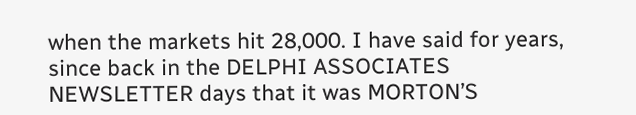when the markets hit 28,000. I have said for years, since back in the DELPHI ASSOCIATES NEWSLETTER days that it was MORTON’S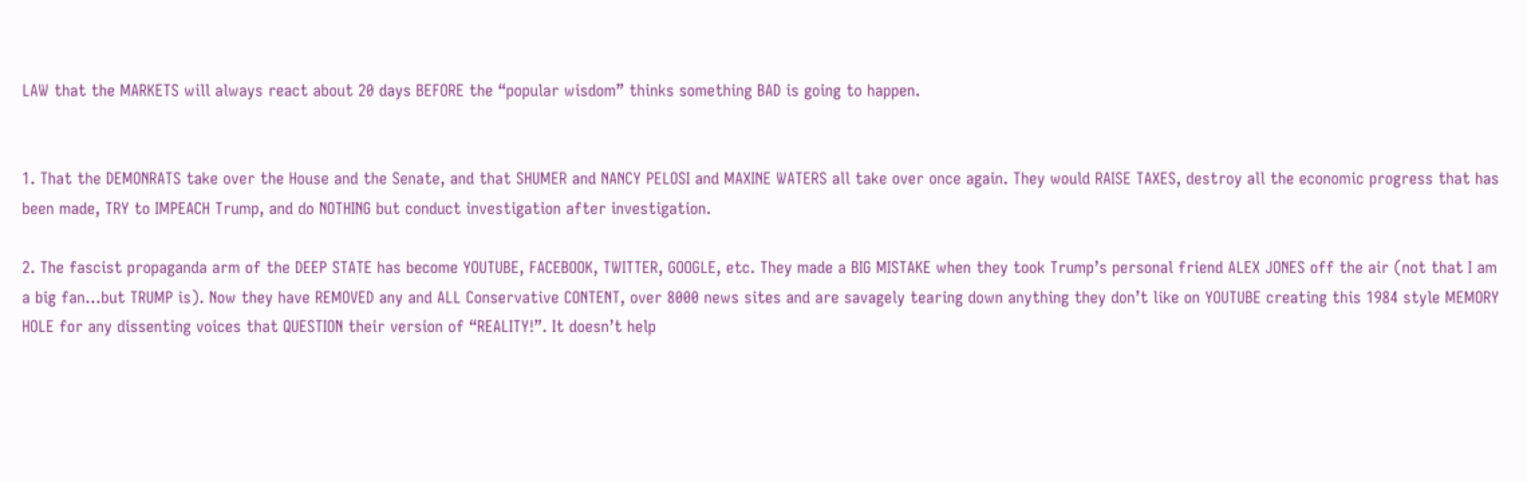LAW that the MARKETS will always react about 20 days BEFORE the “popular wisdom” thinks something BAD is going to happen.


1. That the DEMONRATS take over the House and the Senate, and that SHUMER and NANCY PELOSI and MAXINE WATERS all take over once again. They would RAISE TAXES, destroy all the economic progress that has been made, TRY to IMPEACH Trump, and do NOTHING but conduct investigation after investigation.

2. The fascist propaganda arm of the DEEP STATE has become YOUTUBE, FACEBOOK, TWITTER, GOOGLE, etc. They made a BIG MISTAKE when they took Trump’s personal friend ALEX JONES off the air (not that I am a big fan…but TRUMP is). Now they have REMOVED any and ALL Conservative CONTENT, over 8000 news sites and are savagely tearing down anything they don’t like on YOUTUBE creating this 1984 style MEMORY HOLE for any dissenting voices that QUESTION their version of “REALITY!”. It doesn’t help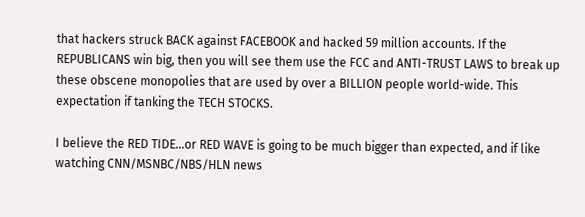that hackers struck BACK against FACEBOOK and hacked 59 million accounts. If the REPUBLICANS win big, then you will see them use the FCC and ANTI-TRUST LAWS to break up these obscene monopolies that are used by over a BILLION people world-wide. This expectation if tanking the TECH STOCKS.

I believe the RED TIDE…or RED WAVE is going to be much bigger than expected, and if like watching CNN/MSNBC/NBS/HLN news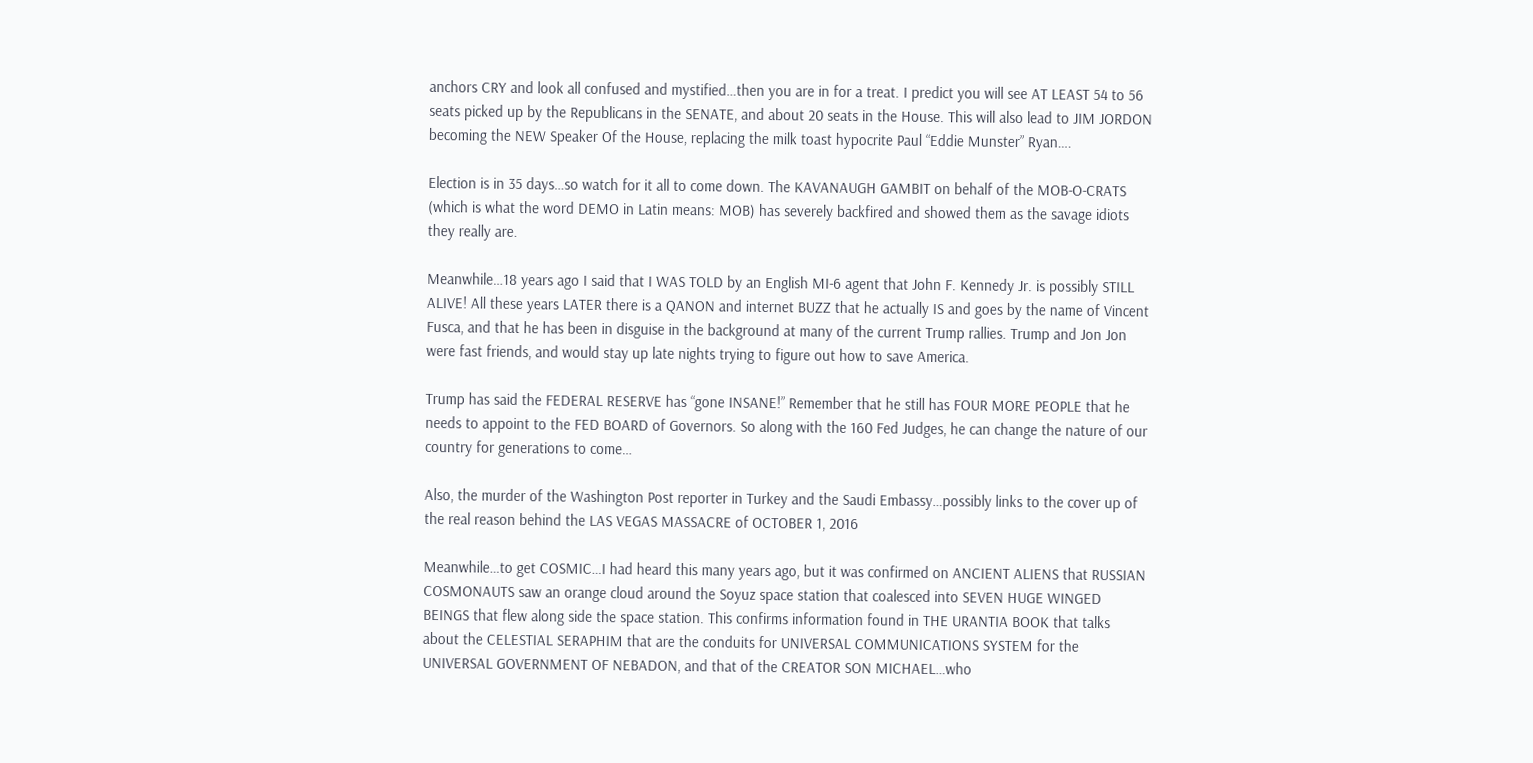anchors CRY and look all confused and mystified…then you are in for a treat. I predict you will see AT LEAST 54 to 56 seats picked up by the Republicans in the SENATE, and about 20 seats in the House. This will also lead to JIM JORDON becoming the NEW Speaker Of the House, replacing the milk toast hypocrite Paul “Eddie Munster” Ryan….

Election is in 35 days…so watch for it all to come down. The KAVANAUGH GAMBIT on behalf of the MOB-O-CRATS (which is what the word DEMO in Latin means: MOB) has severely backfired and showed them as the savage idiots they really are.

Meanwhile…18 years ago I said that I WAS TOLD by an English MI-6 agent that John F. Kennedy Jr. is possibly STILL ALIVE! All these years LATER there is a QANON and internet BUZZ that he actually IS and goes by the name of Vincent Fusca, and that he has been in disguise in the background at many of the current Trump rallies. Trump and Jon Jon were fast friends, and would stay up late nights trying to figure out how to save America.

Trump has said the FEDERAL RESERVE has “gone INSANE!” Remember that he still has FOUR MORE PEOPLE that he needs to appoint to the FED BOARD of Governors. So along with the 160 Fed Judges, he can change the nature of our country for generations to come…

Also, the murder of the Washington Post reporter in Turkey and the Saudi Embassy…possibly links to the cover up of the real reason behind the LAS VEGAS MASSACRE of OCTOBER 1, 2016

Meanwhile…to get COSMIC…I had heard this many years ago, but it was confirmed on ANCIENT ALIENS that RUSSIAN COSMONAUTS saw an orange cloud around the Soyuz space station that coalesced into SEVEN HUGE WINGED BEINGS that flew along side the space station. This confirms information found in THE URANTIA BOOK that talks about the CELESTIAL SERAPHIM that are the conduits for UNIVERSAL COMMUNICATIONS SYSTEM for the UNIVERSAL GOVERNMENT OF NEBADON, and that of the CREATOR SON MICHAEL…who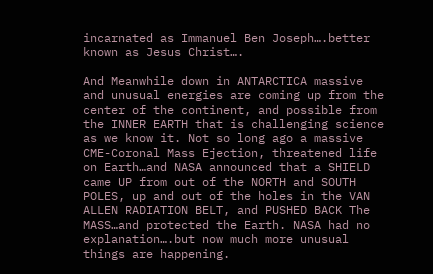incarnated as Immanuel Ben Joseph….better known as Jesus Christ….

And Meanwhile down in ANTARCTICA massive and unusual energies are coming up from the center of the continent, and possible from the INNER EARTH that is challenging science as we know it. Not so long ago a massive CME-Coronal Mass Ejection, threatened life on Earth…and NASA announced that a SHIELD came UP from out of the NORTH and SOUTH POLES, up and out of the holes in the VAN ALLEN RADIATION BELT, and PUSHED BACK The MASS…and protected the Earth. NASA had no explanation….but now much more unusual things are happening.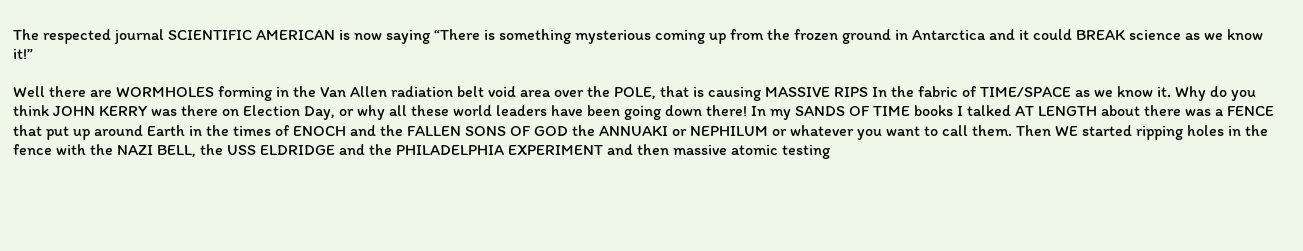The respected journal SCIENTIFIC AMERICAN is now saying “There is something mysterious coming up from the frozen ground in Antarctica and it could BREAK science as we know it!”

Well there are WORMHOLES forming in the Van Allen radiation belt void area over the POLE, that is causing MASSIVE RIPS In the fabric of TIME/SPACE as we know it. Why do you think JOHN KERRY was there on Election Day, or why all these world leaders have been going down there! In my SANDS OF TIME books I talked AT LENGTH about there was a FENCE that put up around Earth in the times of ENOCH and the FALLEN SONS OF GOD the ANNUAKI or NEPHILUM or whatever you want to call them. Then WE started ripping holes in the fence with the NAZI BELL, the USS ELDRIDGE and the PHILADELPHIA EXPERIMENT and then massive atomic testing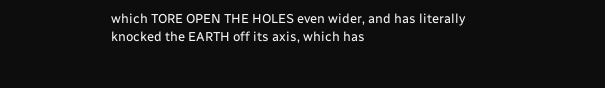which TORE OPEN THE HOLES even wider, and has literally knocked the EARTH off its axis, which has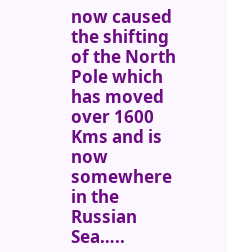now caused the shifting of the North Pole which has moved over 1600 Kms and is now somewhere in the Russian Sea…..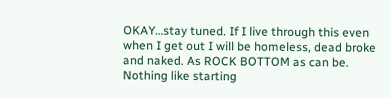OKAY…stay tuned. If I live through this even when I get out I will be homeless, dead broke and naked. As ROCK BOTTOM as can be. Nothing like starting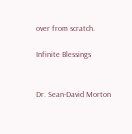over from scratch.

Infinite Blessings


Dr. Sean-David Morton